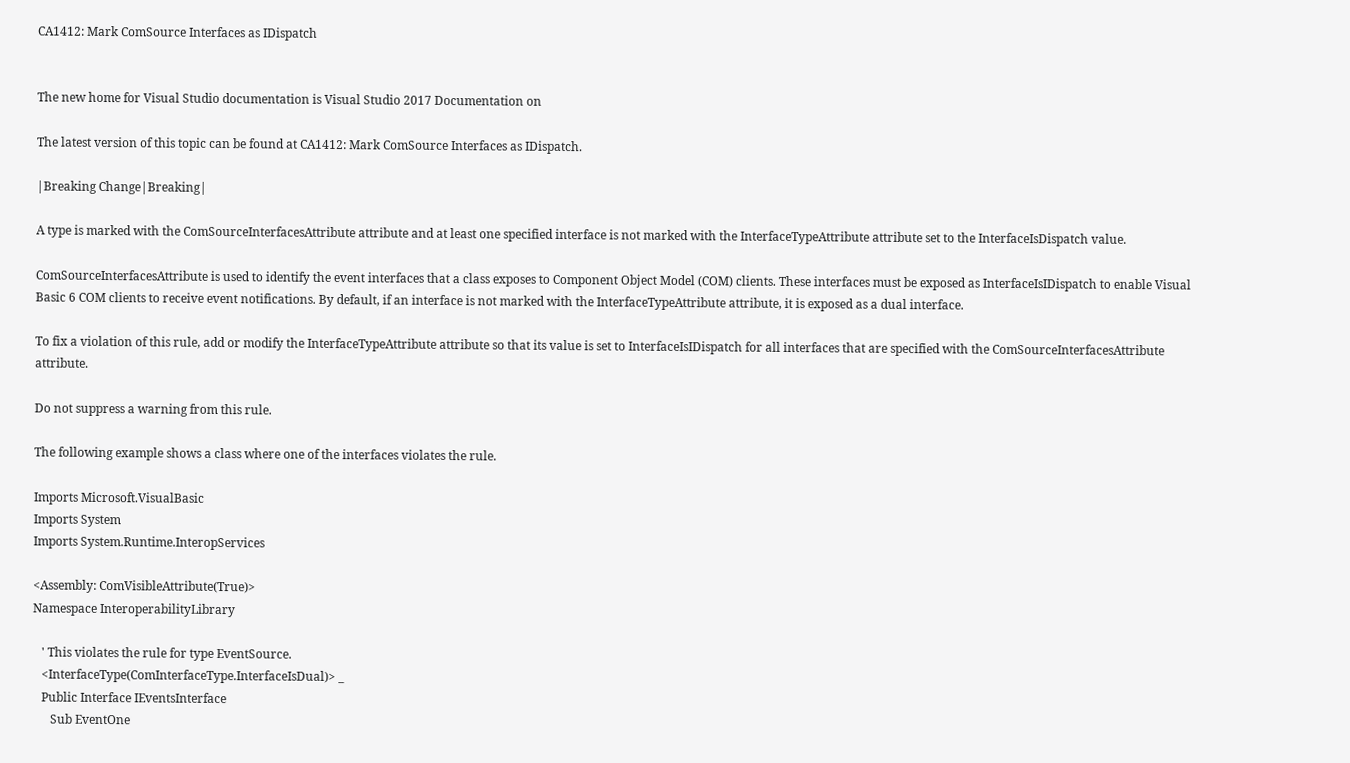CA1412: Mark ComSource Interfaces as IDispatch


The new home for Visual Studio documentation is Visual Studio 2017 Documentation on

The latest version of this topic can be found at CA1412: Mark ComSource Interfaces as IDispatch.

|Breaking Change|Breaking|

A type is marked with the ComSourceInterfacesAttribute attribute and at least one specified interface is not marked with the InterfaceTypeAttribute attribute set to the InterfaceIsDispatch value.

ComSourceInterfacesAttribute is used to identify the event interfaces that a class exposes to Component Object Model (COM) clients. These interfaces must be exposed as InterfaceIsIDispatch to enable Visual Basic 6 COM clients to receive event notifications. By default, if an interface is not marked with the InterfaceTypeAttribute attribute, it is exposed as a dual interface.

To fix a violation of this rule, add or modify the InterfaceTypeAttribute attribute so that its value is set to InterfaceIsIDispatch for all interfaces that are specified with the ComSourceInterfacesAttribute attribute.

Do not suppress a warning from this rule.

The following example shows a class where one of the interfaces violates the rule.

Imports Microsoft.VisualBasic
Imports System
Imports System.Runtime.InteropServices

<Assembly: ComVisibleAttribute(True)>
Namespace InteroperabilityLibrary

   ' This violates the rule for type EventSource.
   <InterfaceType(ComInterfaceType.InterfaceIsDual)> _
   Public Interface IEventsInterface
      Sub EventOne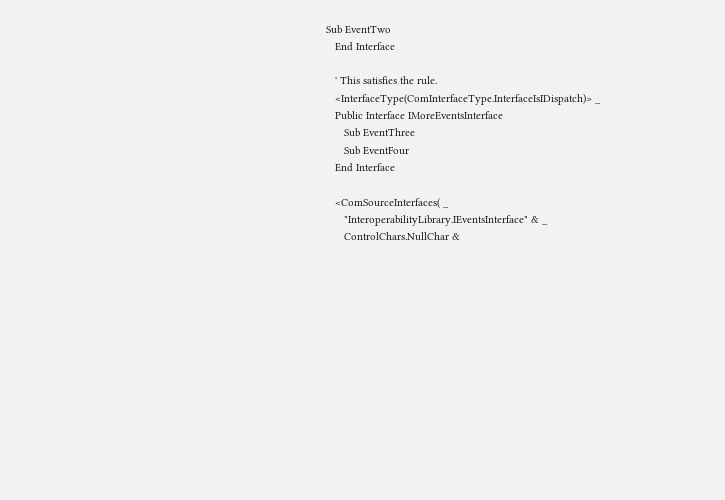Sub EventTwo
   End Interface

   ' This satisfies the rule.
   <InterfaceType(ComInterfaceType.InterfaceIsIDispatch)> _
   Public Interface IMoreEventsInterface
      Sub EventThree
      Sub EventFour
   End Interface

   <ComSourceInterfaces( _
      "InteroperabilityLibrary.IEventsInterface" & _
      ControlChars.NullChar &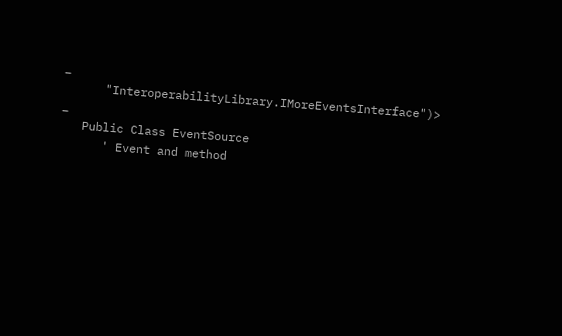_
      "InteroperabilityLibrary.IMoreEventsInterface")> _
   Public Class EventSource
      ' Event and method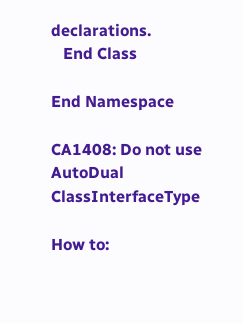declarations.
   End Class

End Namespace

CA1408: Do not use AutoDual ClassInterfaceType

How to: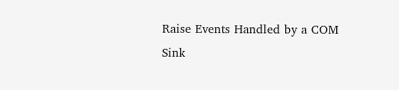Raise Events Handled by a COM Sink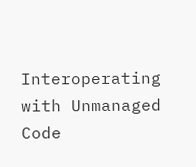Interoperating with Unmanaged Code